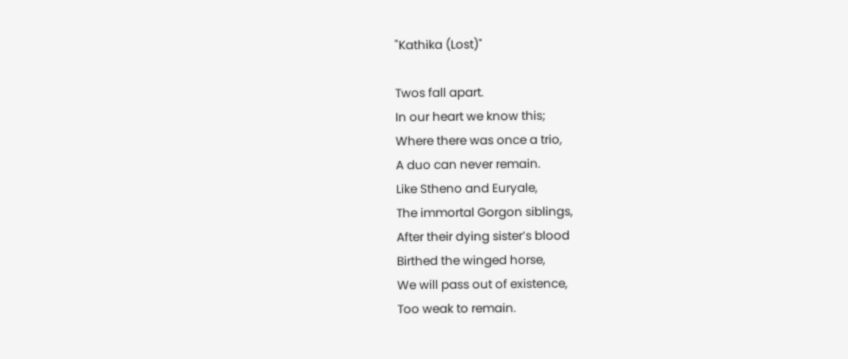"Kathika (Lost)"

Twos fall apart.
In our heart we know this;
Where there was once a trio,
A duo can never remain.
Like Stheno and Euryale,
The immortal Gorgon siblings,
After their dying sister’s blood
Birthed the winged horse,
We will pass out of existence,
Too weak to remain.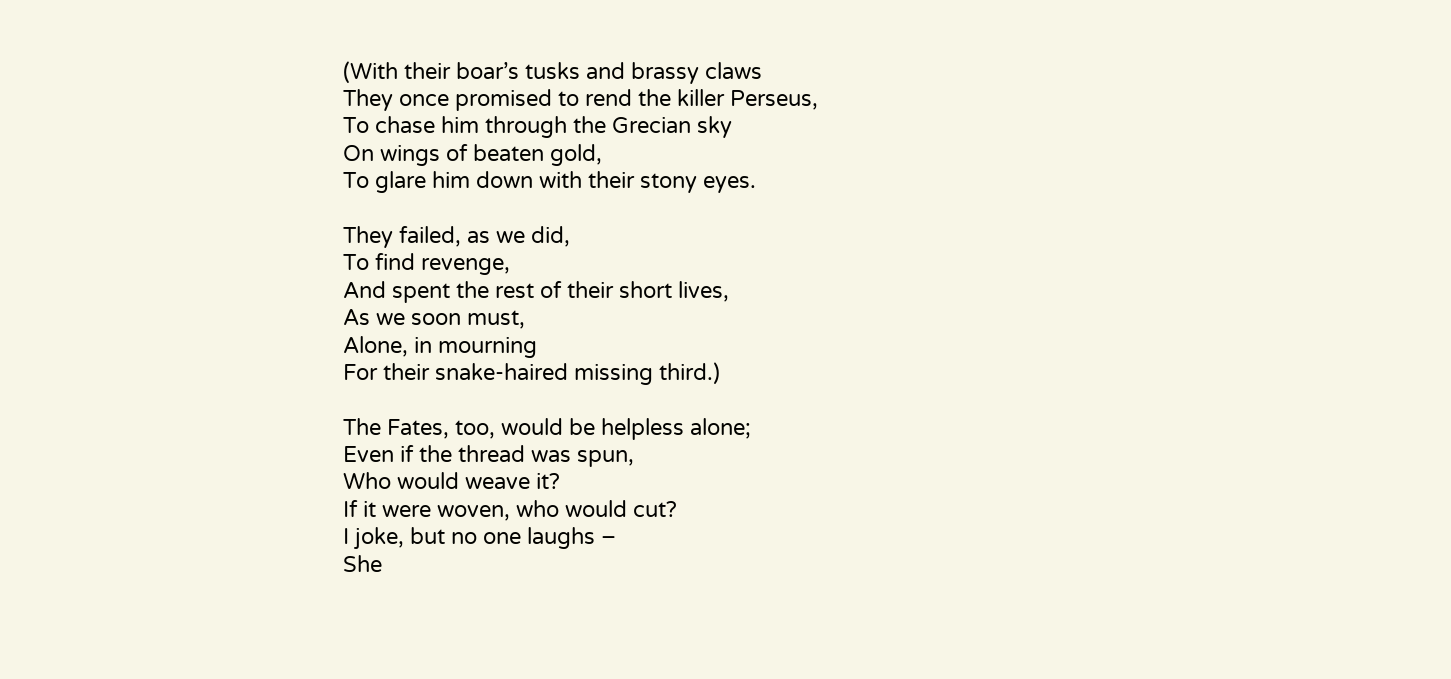(With their boar’s tusks and brassy claws
They once promised to rend the killer Perseus,
To chase him through the Grecian sky
On wings of beaten gold,
To glare him down with their stony eyes.

They failed, as we did,
To find revenge,
And spent the rest of their short lives,
As we soon must,
Alone, in mourning
For their snake-haired missing third.)

The Fates, too, would be helpless alone;
Even if the thread was spun,
Who would weave it?
If it were woven, who would cut?
I joke, but no one laughs –
She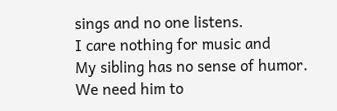sings and no one listens.
I care nothing for music and
My sibling has no sense of humor.
We need him to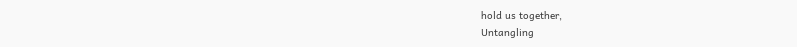hold us together,
Untangling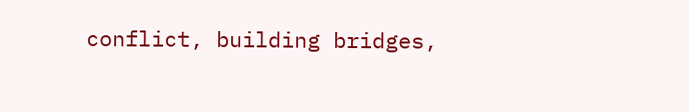conflict, building bridges,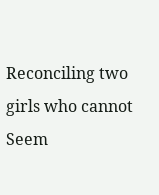Reconciling two girls who cannot
Seem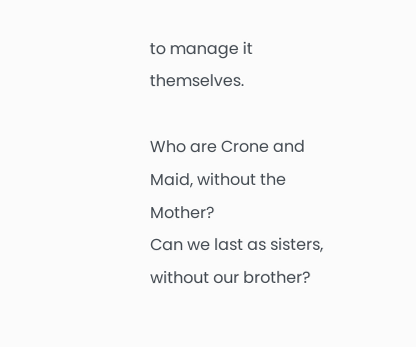to manage it themselves.

Who are Crone and Maid, without the Mother?
Can we last as sisters, without our brother?